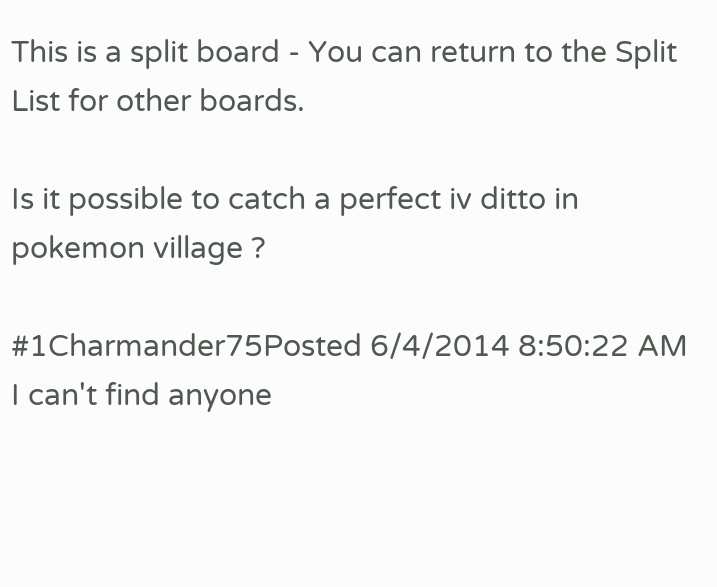This is a split board - You can return to the Split List for other boards.

Is it possible to catch a perfect iv ditto in pokemon village ?

#1Charmander75Posted 6/4/2014 8:50:22 AM
I can't find anyone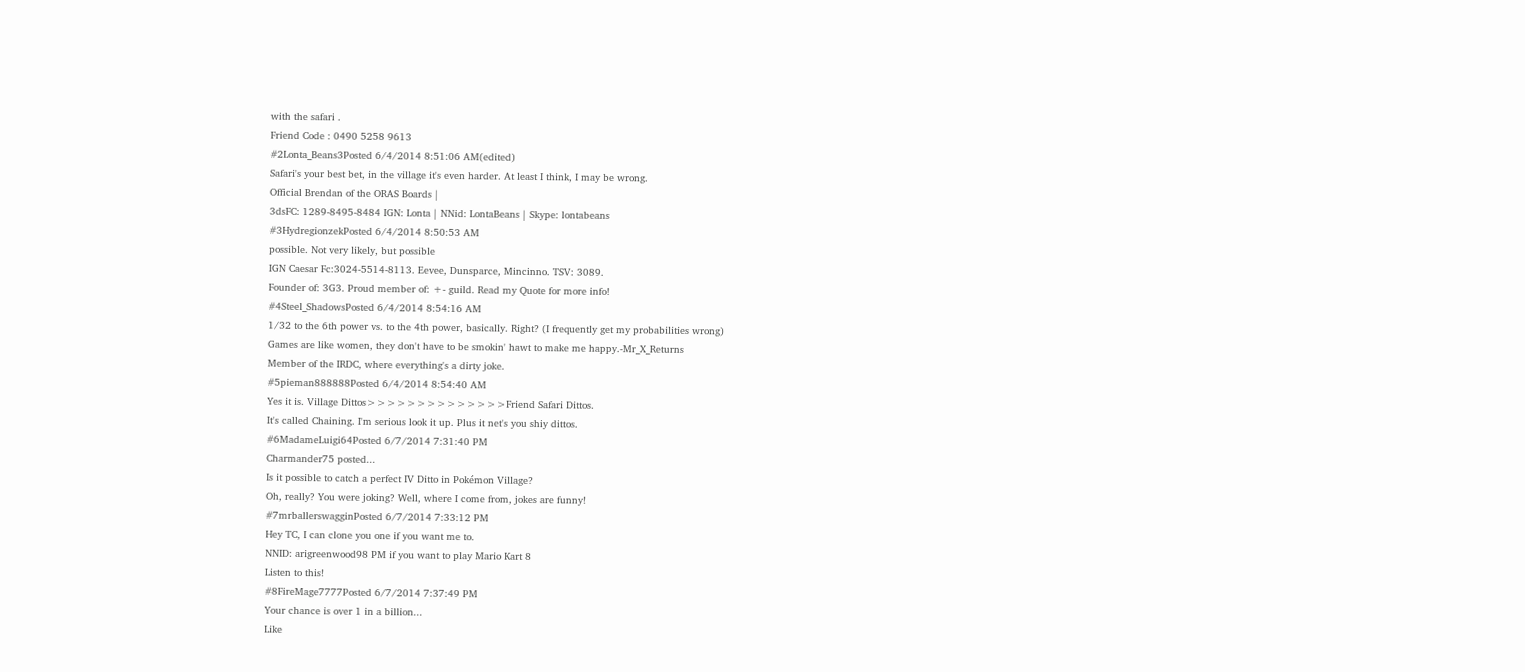with the safari .
Friend Code : 0490 5258 9613
#2Lonta_Beans3Posted 6/4/2014 8:51:06 AM(edited)
Safari's your best bet, in the village it's even harder. At least I think, I may be wrong.
Official Brendan of the ORAS Boards |
3dsFC: 1289-8495-8484 IGN: Lonta | NNid: LontaBeans | Skype: lontabeans
#3HydregionzekPosted 6/4/2014 8:50:53 AM
possible. Not very likely, but possible
IGN Caesar Fc:3024-5514-8113. Eevee, Dunsparce, Mincinno. TSV: 3089.
Founder of: 3G3. Proud member of: +- guild. Read my Quote for more info!
#4Steel_ShadowsPosted 6/4/2014 8:54:16 AM
1/32 to the 6th power vs. to the 4th power, basically. Right? (I frequently get my probabilities wrong)
Games are like women, they don't have to be smokin' hawt to make me happy.-Mr_X_Returns
Member of the IRDC, where everything's a dirty joke.
#5pieman888888Posted 6/4/2014 8:54:40 AM
Yes it is. Village Dittos>>>>>>>>>>>>>>Friend Safari Dittos.
It's called Chaining. I'm serious look it up. Plus it net's you shiy dittos.
#6MadameLuigi64Posted 6/7/2014 7:31:40 PM
Charmander75 posted...
Is it possible to catch a perfect IV Ditto in Pokémon Village?
Oh, really? You were joking? Well, where I come from, jokes are funny!
#7mrballerswagginPosted 6/7/2014 7:33:12 PM
Hey TC, I can clone you one if you want me to.
NNID: arigreenwood98 PM if you want to play Mario Kart 8
Listen to this!
#8FireMage7777Posted 6/7/2014 7:37:49 PM
Your chance is over 1 in a billion...
Like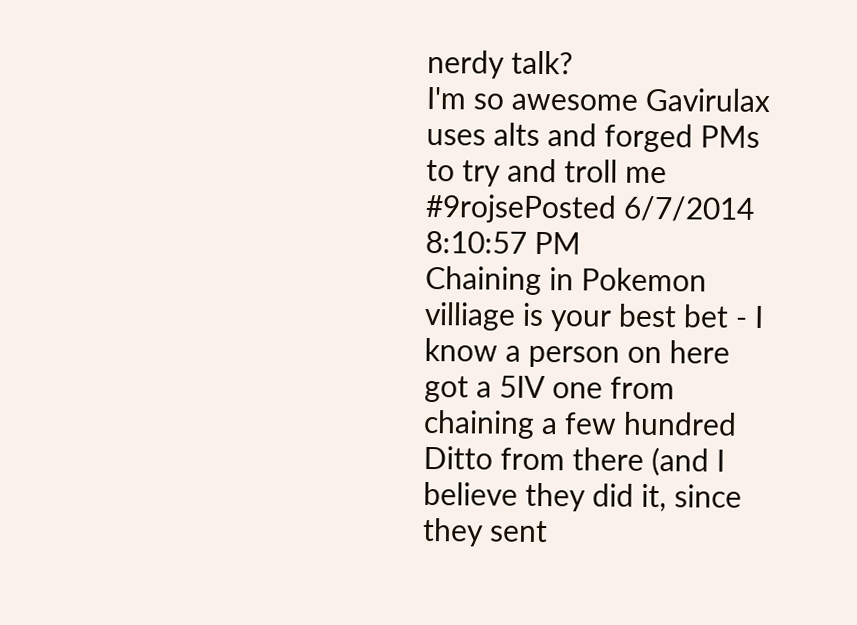nerdy talk?
I'm so awesome Gavirulax uses alts and forged PMs to try and troll me
#9rojsePosted 6/7/2014 8:10:57 PM
Chaining in Pokemon villiage is your best bet - I know a person on here got a 5IV one from chaining a few hundred Ditto from there (and I believe they did it, since they sent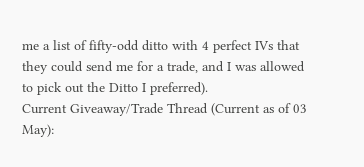me a list of fifty-odd ditto with 4 perfect IVs that they could send me for a trade, and I was allowed to pick out the Ditto I preferred).
Current Giveaway/Trade Thread (Current as of 03 May):